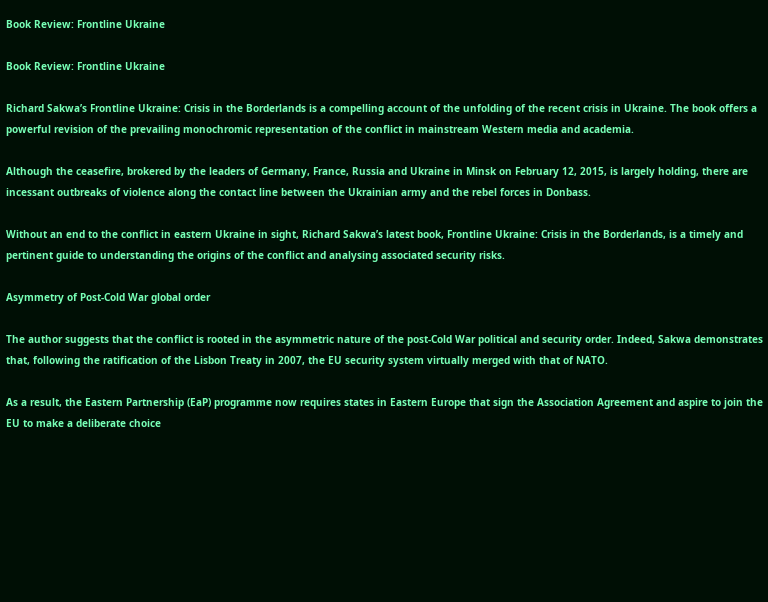Book Review: Frontline Ukraine

Book Review: Frontline Ukraine

Richard Sakwa’s Frontline Ukraine: Crisis in the Borderlands is a compelling account of the unfolding of the recent crisis in Ukraine. The book offers a powerful revision of the prevailing monochromic representation of the conflict in mainstream Western media and academia.

Although the ceasefire, brokered by the leaders of Germany, France, Russia and Ukraine in Minsk on February 12, 2015, is largely holding, there are incessant outbreaks of violence along the contact line between the Ukrainian army and the rebel forces in Donbass.

Without an end to the conflict in eastern Ukraine in sight, Richard Sakwa’s latest book, Frontline Ukraine: Crisis in the Borderlands, is a timely and pertinent guide to understanding the origins of the conflict and analysing associated security risks.

Asymmetry of Post-Cold War global order

The author suggests that the conflict is rooted in the asymmetric nature of the post-Cold War political and security order. Indeed, Sakwa demonstrates that, following the ratification of the Lisbon Treaty in 2007, the EU security system virtually merged with that of NATO.

As a result, the Eastern Partnership (EaP) programme now requires states in Eastern Europe that sign the Association Agreement and aspire to join the EU to make a deliberate choice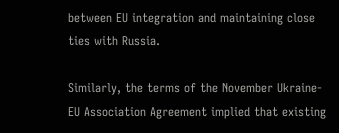between EU integration and maintaining close ties with Russia.

Similarly, the terms of the November Ukraine-EU Association Agreement implied that existing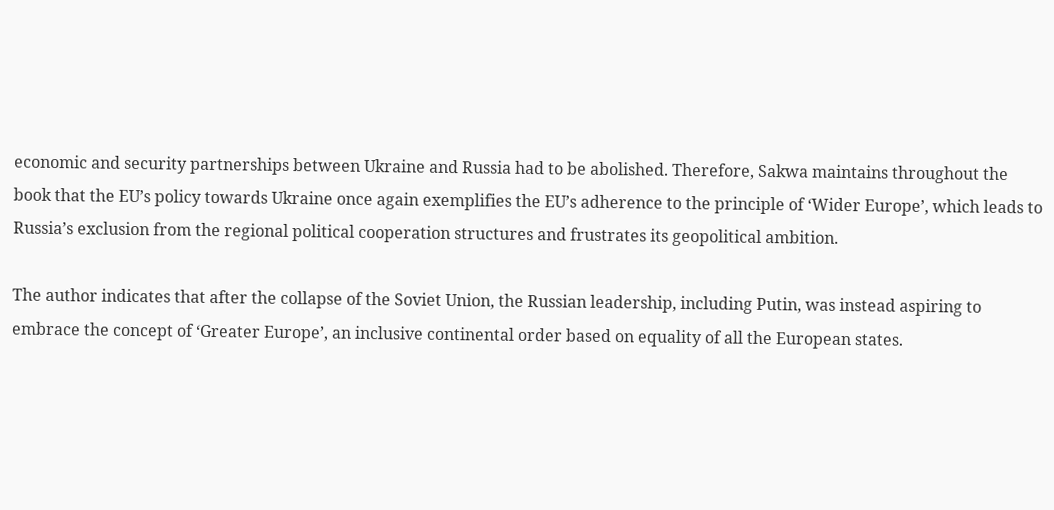economic and security partnerships between Ukraine and Russia had to be abolished. Therefore, Sakwa maintains throughout the book that the EU’s policy towards Ukraine once again exemplifies the EU’s adherence to the principle of ‘Wider Europe’, which leads to Russia’s exclusion from the regional political cooperation structures and frustrates its geopolitical ambition.

The author indicates that after the collapse of the Soviet Union, the Russian leadership, including Putin, was instead aspiring to embrace the concept of ‘Greater Europe’, an inclusive continental order based on equality of all the European states.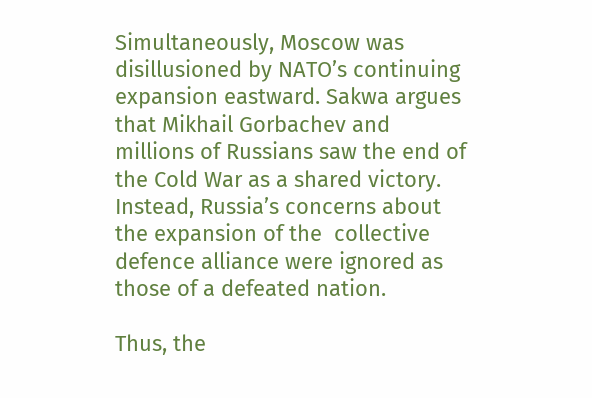Simultaneously, Moscow was disillusioned by NATO’s continuing expansion eastward. Sakwa argues that Mikhail Gorbachev and millions of Russians saw the end of the Cold War as a shared victory. Instead, Russia’s concerns about the expansion of the  collective defence alliance were ignored as those of a defeated nation.

Thus, the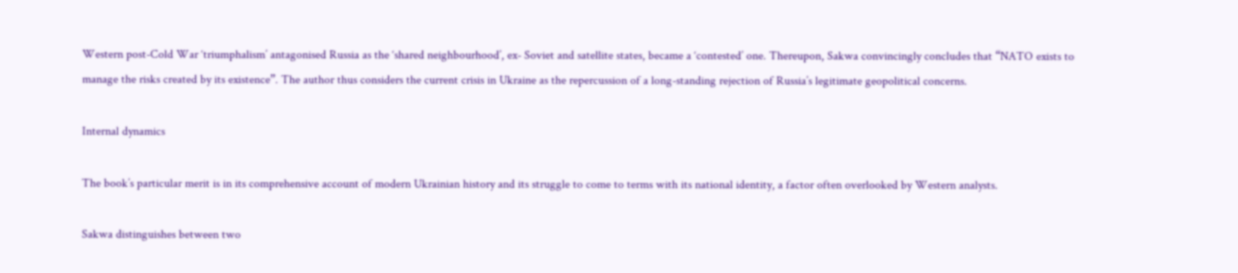Western post-Cold War ‘triumphalism’ antagonised Russia as the ‘shared neighbourhood’, ex- Soviet and satellite states, became a ‘contested’ one. Thereupon, Sakwa convincingly concludes that “NATO exists to manage the risks created by its existence”. The author thus considers the current crisis in Ukraine as the repercussion of a long-standing rejection of Russia’s legitimate geopolitical concerns.

Internal dynamics

The book’s particular merit is in its comprehensive account of modern Ukrainian history and its struggle to come to terms with its national identity, a factor often overlooked by Western analysts.

Sakwa distinguishes between two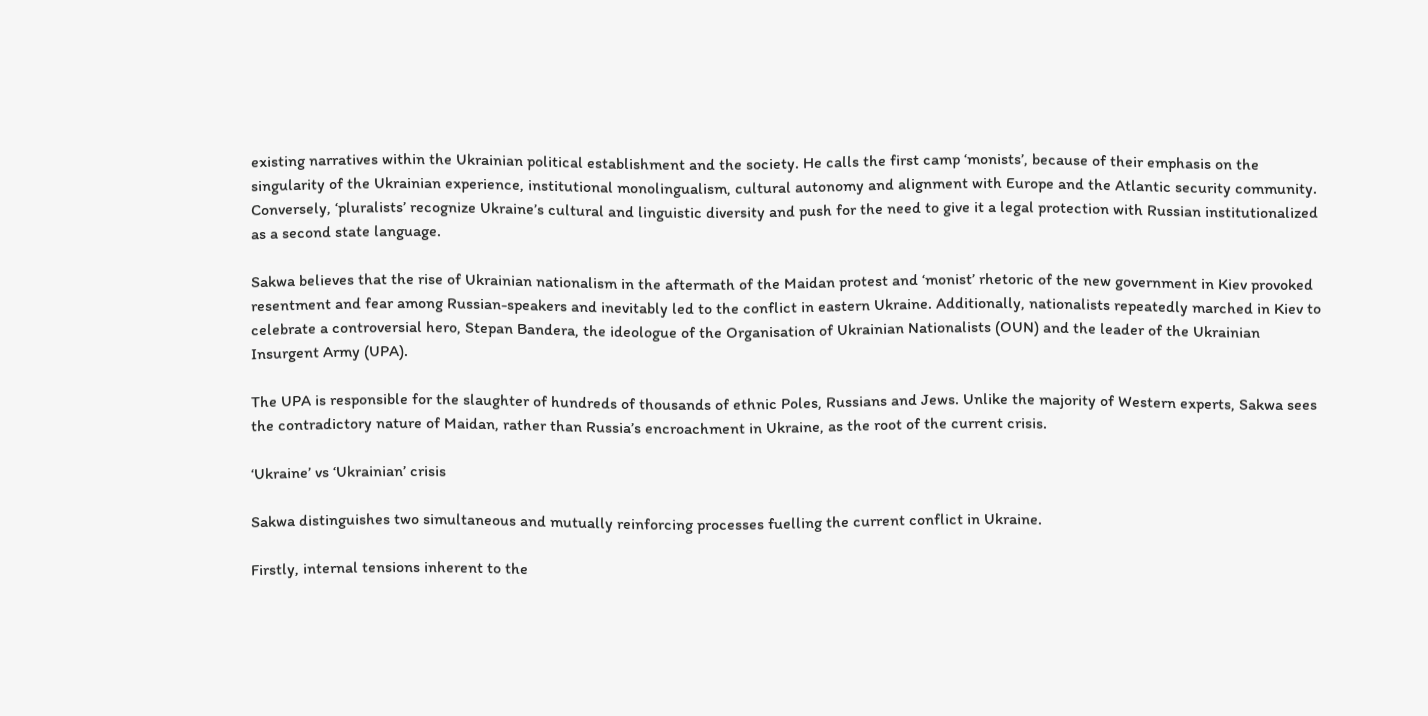existing narratives within the Ukrainian political establishment and the society. He calls the first camp ‘monists’, because of their emphasis on the singularity of the Ukrainian experience, institutional monolingualism, cultural autonomy and alignment with Europe and the Atlantic security community. Conversely, ‘pluralists’ recognize Ukraine’s cultural and linguistic diversity and push for the need to give it a legal protection with Russian institutionalized as a second state language.

Sakwa believes that the rise of Ukrainian nationalism in the aftermath of the Maidan protest and ‘monist’ rhetoric of the new government in Kiev provoked resentment and fear among Russian-speakers and inevitably led to the conflict in eastern Ukraine. Additionally, nationalists repeatedly marched in Kiev to celebrate a controversial hero, Stepan Bandera, the ideologue of the Organisation of Ukrainian Nationalists (OUN) and the leader of the Ukrainian Insurgent Army (UPA).

The UPA is responsible for the slaughter of hundreds of thousands of ethnic Poles, Russians and Jews. Unlike the majority of Western experts, Sakwa sees the contradictory nature of Maidan, rather than Russia’s encroachment in Ukraine, as the root of the current crisis.

‘Ukraine’ vs ‘Ukrainian’ crisis

Sakwa distinguishes two simultaneous and mutually reinforcing processes fuelling the current conflict in Ukraine.

Firstly, internal tensions inherent to the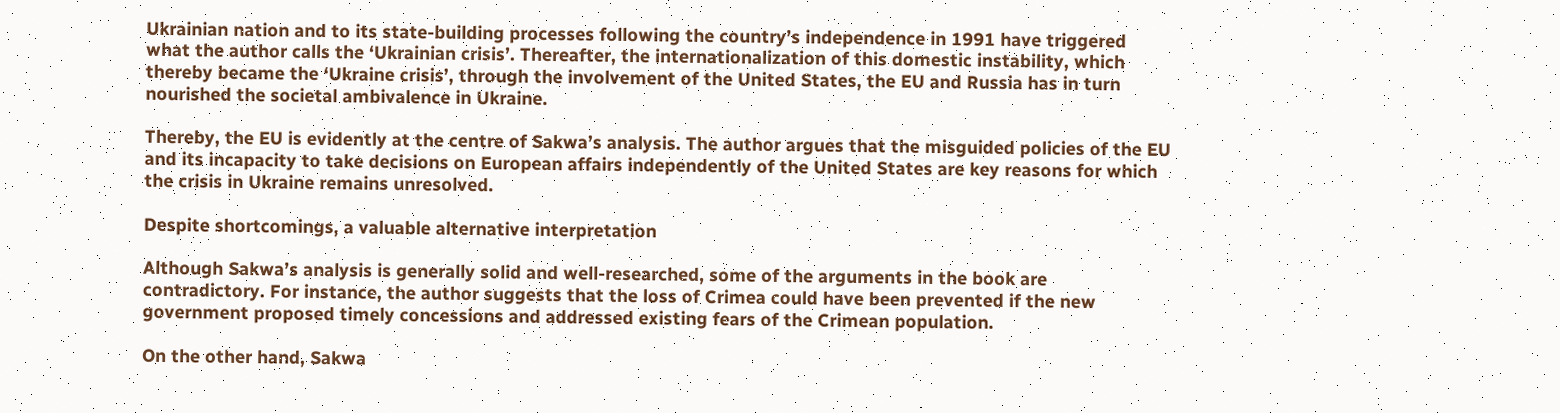Ukrainian nation and to its state-building processes following the country’s independence in 1991 have triggered what the author calls the ‘Ukrainian crisis’. Thereafter, the internationalization of this domestic instability, which thereby became the ‘Ukraine crisis’, through the involvement of the United States, the EU and Russia has in turn nourished the societal ambivalence in Ukraine.

Thereby, the EU is evidently at the centre of Sakwa’s analysis. The author argues that the misguided policies of the EU and its incapacity to take decisions on European affairs independently of the United States are key reasons for which the crisis in Ukraine remains unresolved.

Despite shortcomings, a valuable alternative interpretation

Although Sakwa’s analysis is generally solid and well-researched, some of the arguments in the book are contradictory. For instance, the author suggests that the loss of Crimea could have been prevented if the new government proposed timely concessions and addressed existing fears of the Crimean population.

On the other hand, Sakwa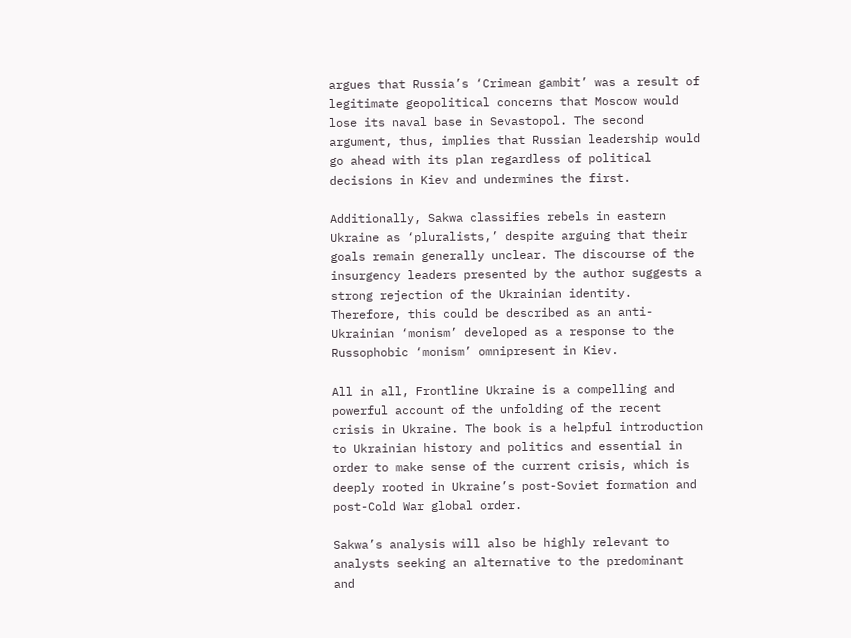argues that Russia’s ‘Crimean gambit’ was a result of legitimate geopolitical concerns that Moscow would lose its naval base in Sevastopol. The second argument, thus, implies that Russian leadership would go ahead with its plan regardless of political decisions in Kiev and undermines the first.

Additionally, Sakwa classifies rebels in eastern Ukraine as ‘pluralists,’ despite arguing that their goals remain generally unclear. The discourse of the insurgency leaders presented by the author suggests a strong rejection of the Ukrainian identity. Therefore, this could be described as an anti-Ukrainian ‘monism’ developed as a response to the Russophobic ‘monism’ omnipresent in Kiev.

All in all, Frontline Ukraine is a compelling and powerful account of the unfolding of the recent crisis in Ukraine. The book is a helpful introduction to Ukrainian history and politics and essential in order to make sense of the current crisis, which is deeply rooted in Ukraine’s post-Soviet formation and post-Cold War global order.

Sakwa’s analysis will also be highly relevant to analysts seeking an alternative to the predominant and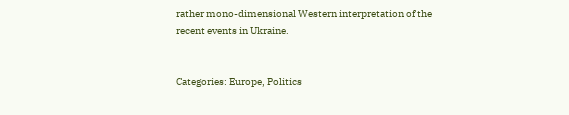rather mono-dimensional Western interpretation of the recent events in Ukraine.


Categories: Europe, Politics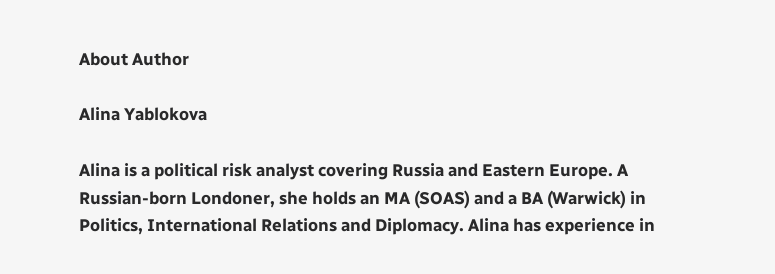About Author

Alina Yablokova

Alina is a political risk analyst covering Russia and Eastern Europe. A Russian-born Londoner, she holds an MA (SOAS) and a BA (Warwick) in Politics, International Relations and Diplomacy. Alina has experience in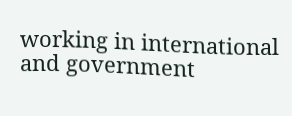working in international and government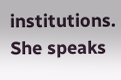institutions. She speaks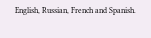English, Russian, French and Spanish.